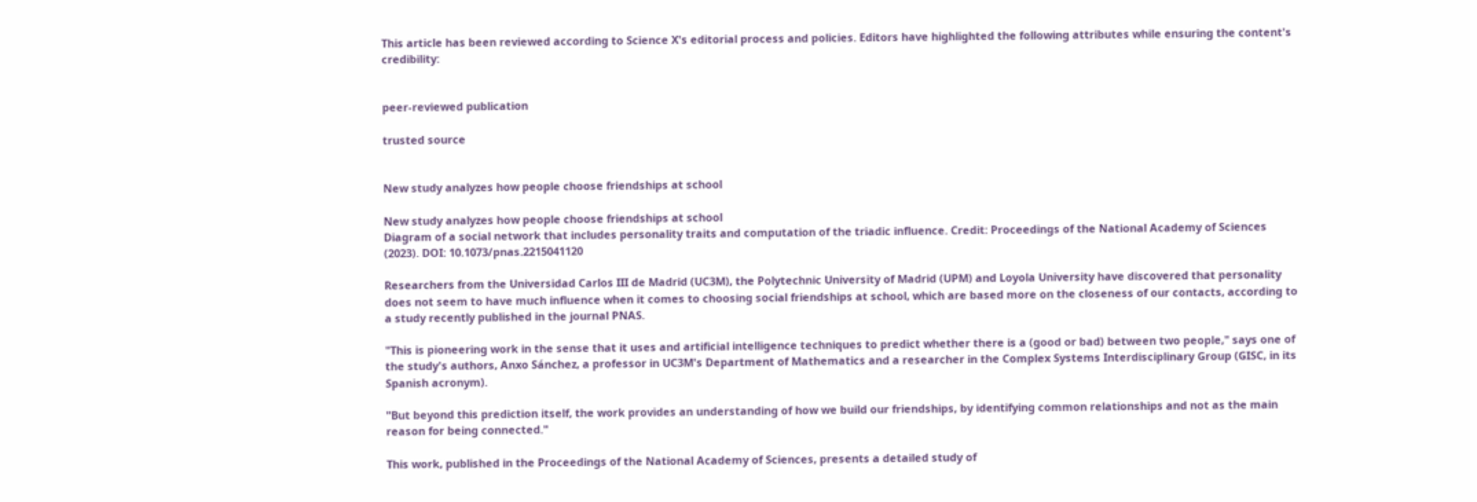This article has been reviewed according to Science X's editorial process and policies. Editors have highlighted the following attributes while ensuring the content's credibility:


peer-reviewed publication

trusted source


New study analyzes how people choose friendships at school

New study analyzes how people choose friendships at school
Diagram of a social network that includes personality traits and computation of the triadic influence. Credit: Proceedings of the National Academy of Sciences (2023). DOI: 10.1073/pnas.2215041120

Researchers from the Universidad Carlos III de Madrid (UC3M), the Polytechnic University of Madrid (UPM) and Loyola University have discovered that personality does not seem to have much influence when it comes to choosing social friendships at school, which are based more on the closeness of our contacts, according to a study recently published in the journal PNAS.

"This is pioneering work in the sense that it uses and artificial intelligence techniques to predict whether there is a (good or bad) between two people," says one of the study's authors, Anxo Sánchez, a professor in UC3M's Department of Mathematics and a researcher in the Complex Systems Interdisciplinary Group (GISC, in its Spanish acronym).

"But beyond this prediction itself, the work provides an understanding of how we build our friendships, by identifying common relationships and not as the main reason for being connected."

This work, published in the Proceedings of the National Academy of Sciences, presents a detailed study of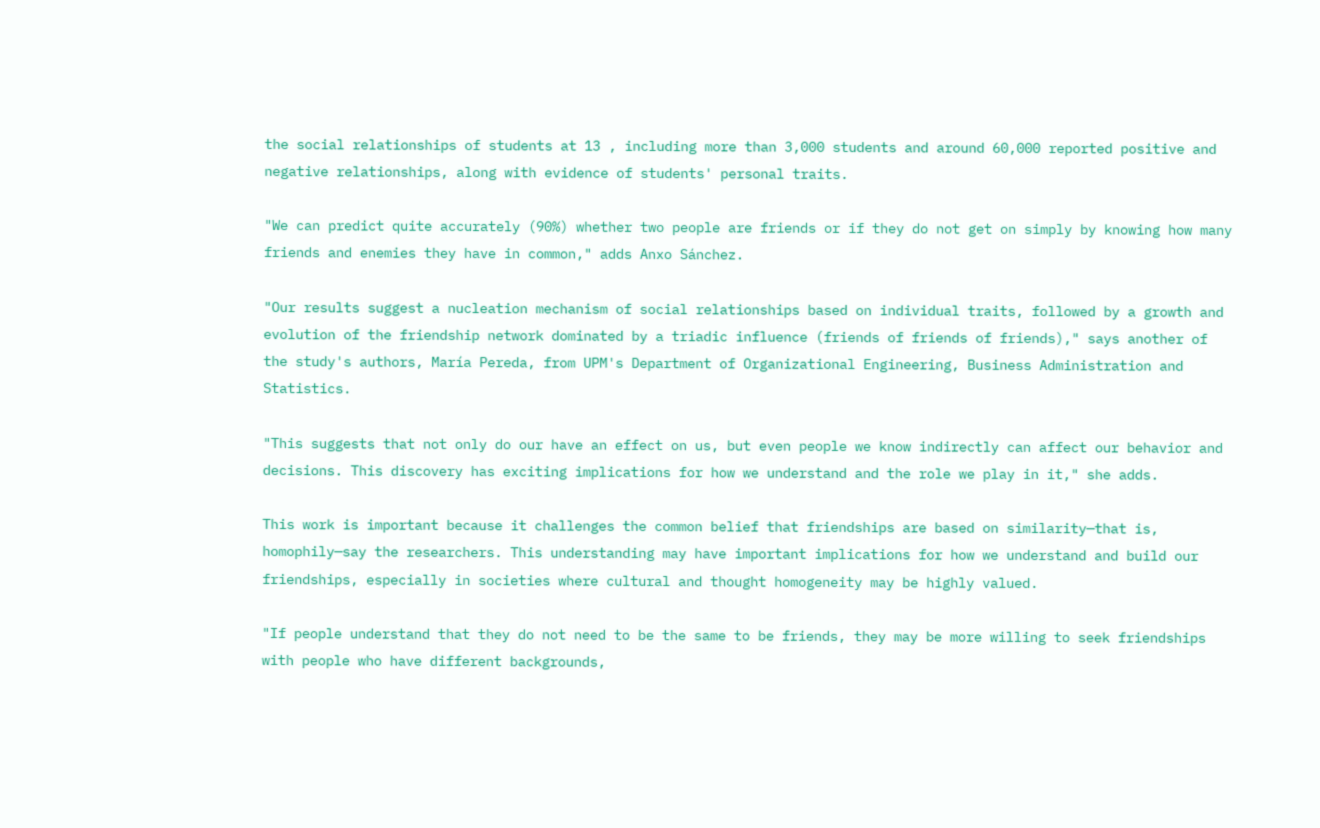the social relationships of students at 13 , including more than 3,000 students and around 60,000 reported positive and negative relationships, along with evidence of students' personal traits.

"We can predict quite accurately (90%) whether two people are friends or if they do not get on simply by knowing how many friends and enemies they have in common," adds Anxo Sánchez.

"Our results suggest a nucleation mechanism of social relationships based on individual traits, followed by a growth and evolution of the friendship network dominated by a triadic influence (friends of friends of friends)," says another of the study's authors, María Pereda, from UPM's Department of Organizational Engineering, Business Administration and Statistics.

"This suggests that not only do our have an effect on us, but even people we know indirectly can affect our behavior and decisions. This discovery has exciting implications for how we understand and the role we play in it," she adds.

This work is important because it challenges the common belief that friendships are based on similarity—that is, homophily—say the researchers. This understanding may have important implications for how we understand and build our friendships, especially in societies where cultural and thought homogeneity may be highly valued.

"If people understand that they do not need to be the same to be friends, they may be more willing to seek friendships with people who have different backgrounds,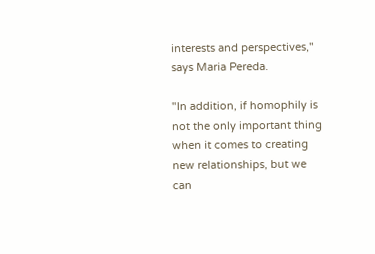interests and perspectives," says Maria Pereda.

"In addition, if homophily is not the only important thing when it comes to creating new relationships, but we can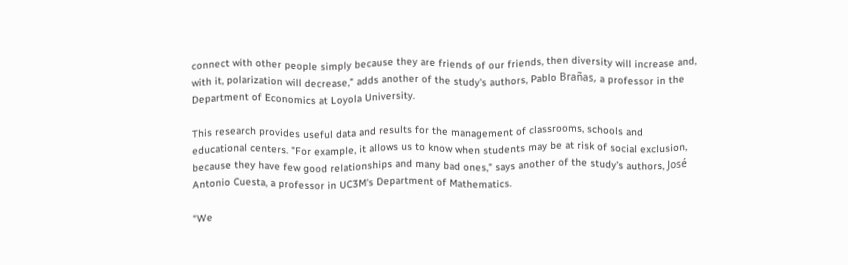connect with other people simply because they are friends of our friends, then diversity will increase and, with it, polarization will decrease," adds another of the study's authors, Pablo Brañas, a professor in the Department of Economics at Loyola University.

This research provides useful data and results for the management of classrooms, schools and educational centers. "For example, it allows us to know when students may be at risk of social exclusion, because they have few good relationships and many bad ones," says another of the study's authors, José Antonio Cuesta, a professor in UC3M's Department of Mathematics.

"We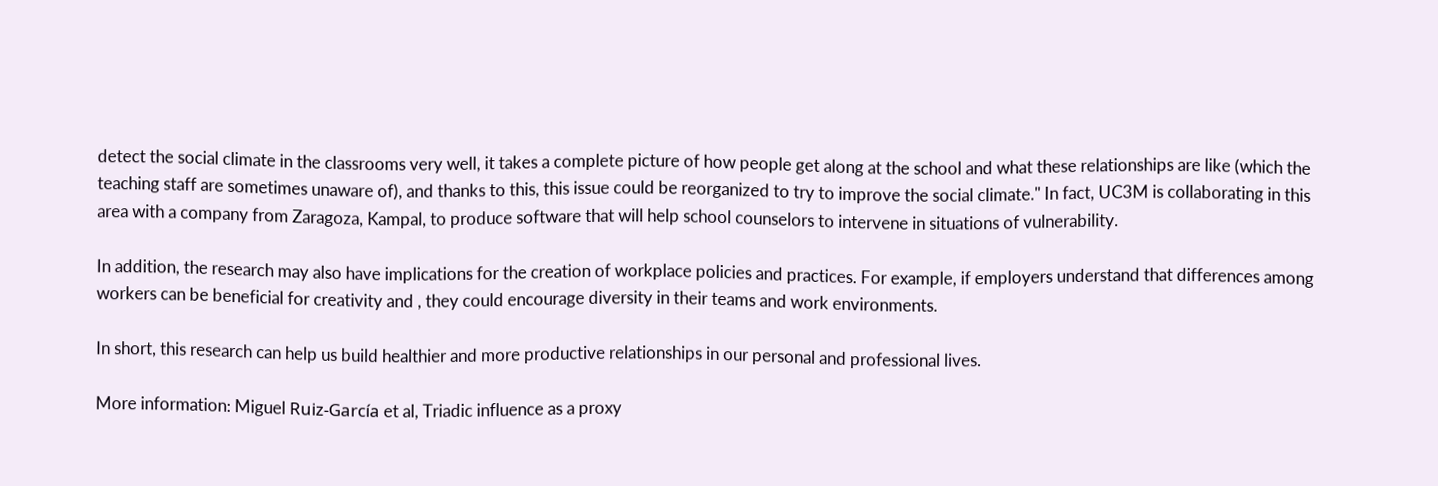detect the social climate in the classrooms very well, it takes a complete picture of how people get along at the school and what these relationships are like (which the teaching staff are sometimes unaware of), and thanks to this, this issue could be reorganized to try to improve the social climate." In fact, UC3M is collaborating in this area with a company from Zaragoza, Kampal, to produce software that will help school counselors to intervene in situations of vulnerability.

In addition, the research may also have implications for the creation of workplace policies and practices. For example, if employers understand that differences among workers can be beneficial for creativity and , they could encourage diversity in their teams and work environments.

In short, this research can help us build healthier and more productive relationships in our personal and professional lives.

More information: Miguel Ruiz-García et al, Triadic influence as a proxy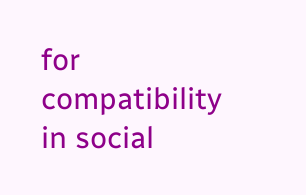for compatibility in social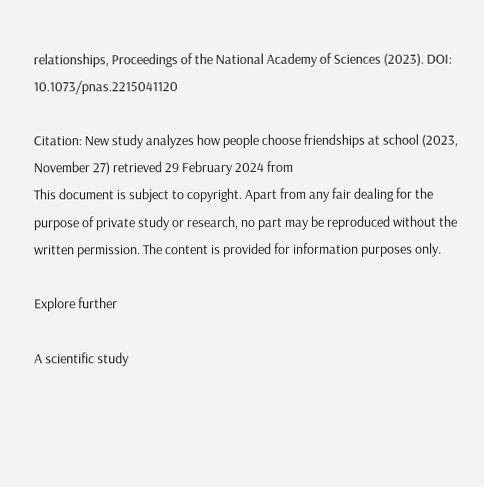relationships, Proceedings of the National Academy of Sciences (2023). DOI: 10.1073/pnas.2215041120

Citation: New study analyzes how people choose friendships at school (2023, November 27) retrieved 29 February 2024 from
This document is subject to copyright. Apart from any fair dealing for the purpose of private study or research, no part may be reproduced without the written permission. The content is provided for information purposes only.

Explore further

A scientific study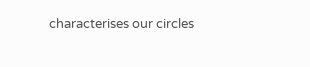characterises our circles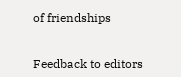of friendships


Feedback to editors